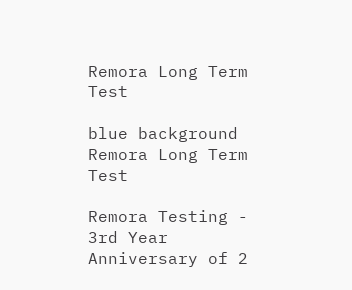Remora Long Term Test

blue background
Remora Long Term Test

Remora Testing - 3rd Year Anniversary of 2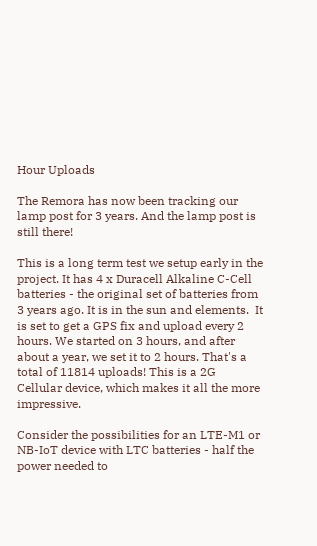Hour Uploads

The Remora has now been tracking our lamp post for 3 years. And the lamp post is still there!

This is a long term test we setup early in the project. It has 4 x Duracell Alkaline C-Cell batteries - the original set of batteries from 3 years ago. It is in the sun and elements.  It is set to get a GPS fix and upload every 2 hours. We started on 3 hours, and after about a year, we set it to 2 hours. That's a total of 11814 uploads! This is a 2G Cellular device, which makes it all the more impressive.

Consider the possibilities for an LTE-M1 or NB-IoT device with LTC batteries - half the power needed to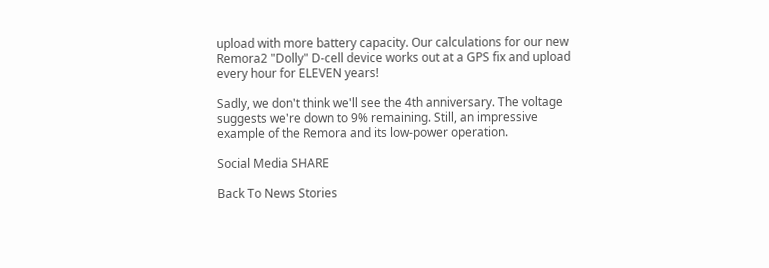upload with more battery capacity. Our calculations for our new Remora2 "Dolly" D-cell device works out at a GPS fix and upload every hour for ELEVEN years!

Sadly, we don't think we'll see the 4th anniversary. The voltage suggests we're down to 9% remaining. Still, an impressive example of the Remora and its low-power operation.

Social Media SHARE

Back To News Stories